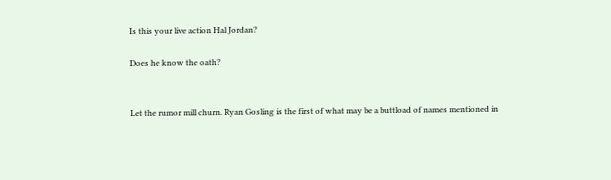Is this your live action Hal Jordan?

Does he know the oath?


Let the rumor mill churn. Ryan Gosling is the first of what may be a buttload of names mentioned in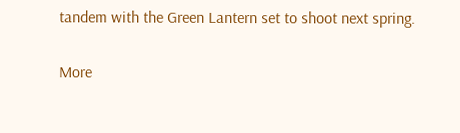tandem with the Green Lantern set to shoot next spring.

More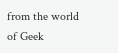from the world of Geek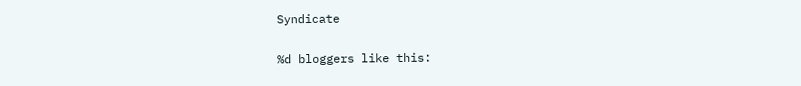Syndicate

%d bloggers like this: